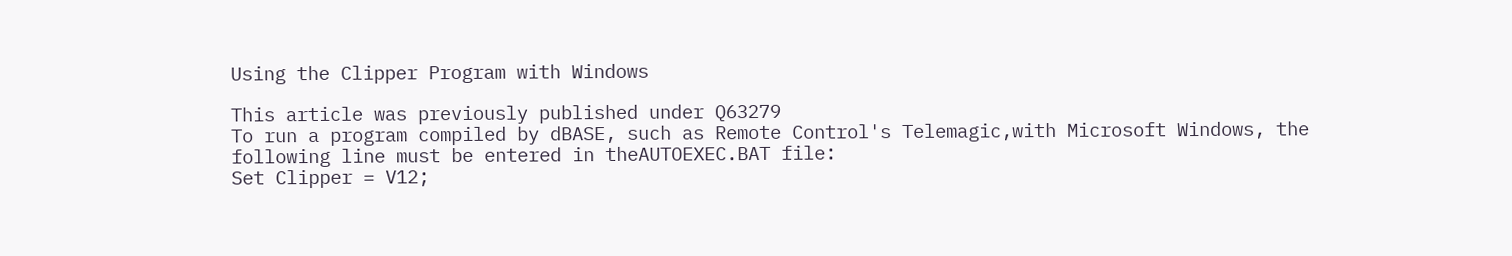Using the Clipper Program with Windows

This article was previously published under Q63279
To run a program compiled by dBASE, such as Remote Control's Telemagic,with Microsoft Windows, the following line must be entered in theAUTOEXEC.BAT file:
Set Clipper = V12;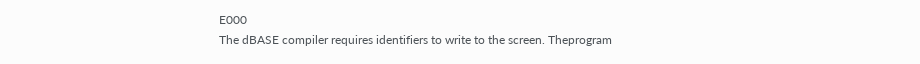E000
The dBASE compiler requires identifiers to write to the screen. Theprogram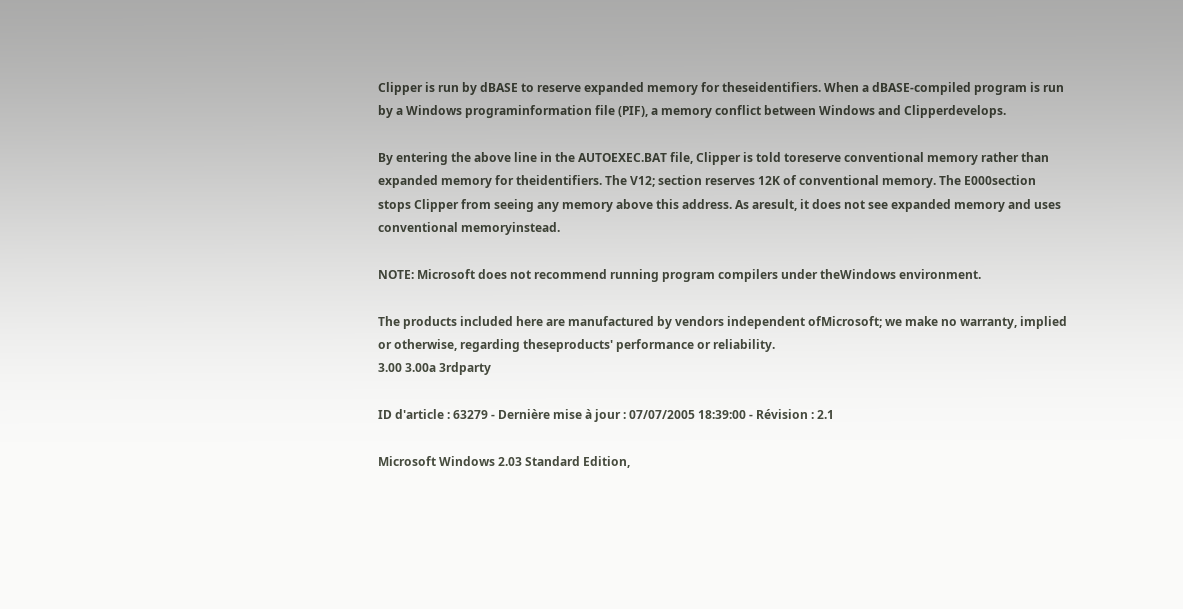Clipper is run by dBASE to reserve expanded memory for theseidentifiers. When a dBASE-compiled program is run by a Windows programinformation file (PIF), a memory conflict between Windows and Clipperdevelops.

By entering the above line in the AUTOEXEC.BAT file, Clipper is told toreserve conventional memory rather than expanded memory for theidentifiers. The V12; section reserves 12K of conventional memory. The E000section stops Clipper from seeing any memory above this address. As aresult, it does not see expanded memory and uses conventional memoryinstead.

NOTE: Microsoft does not recommend running program compilers under theWindows environment.

The products included here are manufactured by vendors independent ofMicrosoft; we make no warranty, implied or otherwise, regarding theseproducts' performance or reliability.
3.00 3.00a 3rdparty

ID d'article : 63279 - Dernière mise à jour : 07/07/2005 18:39:00 - Révision : 2.1

Microsoft Windows 2.03 Standard Edition,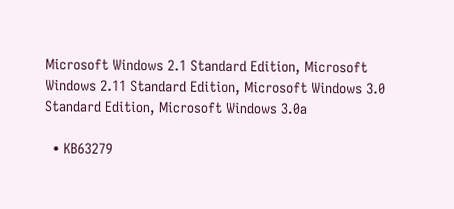Microsoft Windows 2.1 Standard Edition, Microsoft Windows 2.11 Standard Edition, Microsoft Windows 3.0 Standard Edition, Microsoft Windows 3.0a

  • KB63279